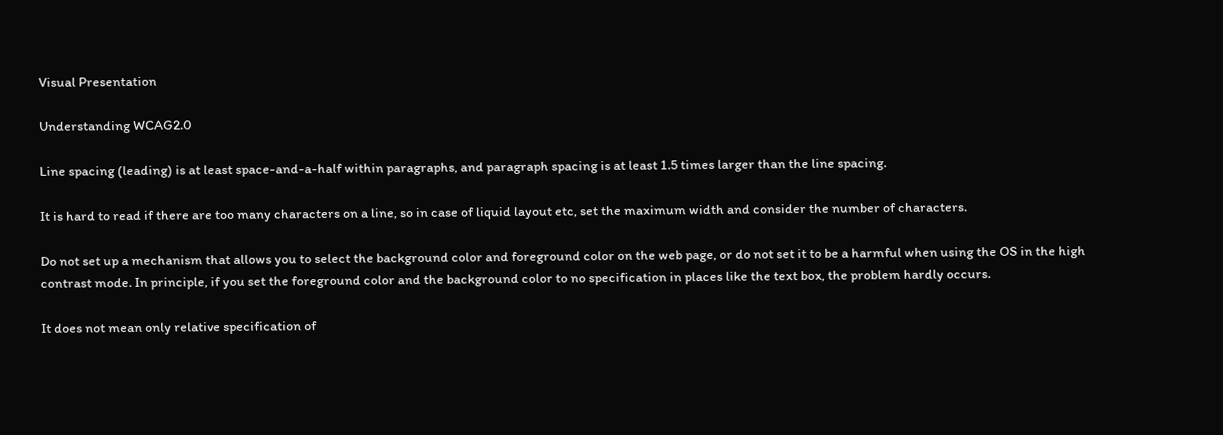Visual Presentation

Understanding WCAG2.0

Line spacing (leading) is at least space-and-a-half within paragraphs, and paragraph spacing is at least 1.5 times larger than the line spacing.

It is hard to read if there are too many characters on a line, so in case of liquid layout etc, set the maximum width and consider the number of characters.

Do not set up a mechanism that allows you to select the background color and foreground color on the web page, or do not set it to be a harmful when using the OS in the high contrast mode. In principle, if you set the foreground color and the background color to no specification in places like the text box, the problem hardly occurs.

It does not mean only relative specification of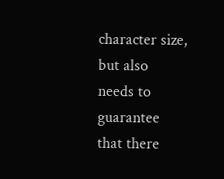character size, but also needs to guarantee that there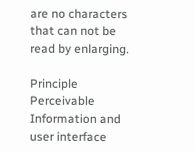are no characters that can not be read by enlarging.

Principle Perceivable Information and user interface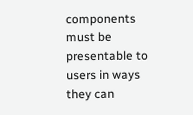components must be presentable to users in ways they can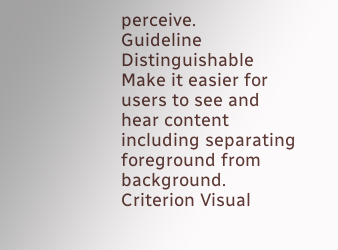perceive.
Guideline Distinguishable Make it easier for users to see and hear content including separating foreground from background.
Criterion Visual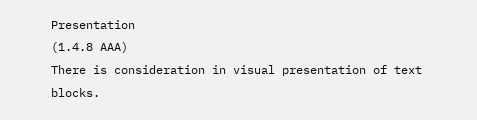Presentation
(1.4.8 AAA)
There is consideration in visual presentation of text blocks.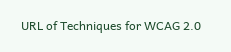URL of Techniques for WCAG 2.0